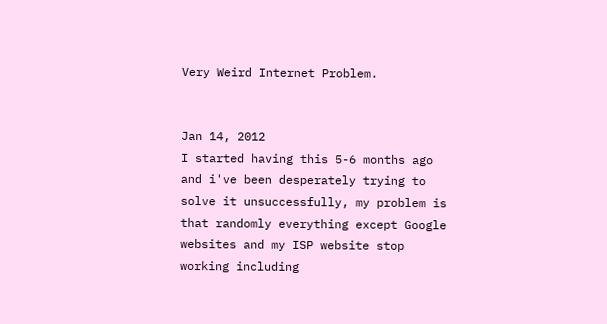Very Weird Internet Problem.


Jan 14, 2012
I started having this 5-6 months ago and i've been desperately trying to solve it unsuccessfully, my problem is that randomly everything except Google websites and my ISP website stop working including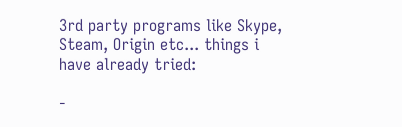3rd party programs like Skype, Steam, Origin etc... things i have already tried:

-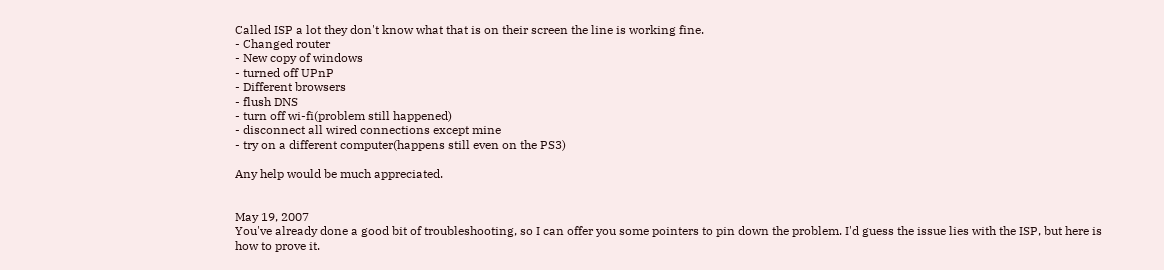Called ISP a lot they don't know what that is on their screen the line is working fine.
- Changed router
- New copy of windows
- turned off UPnP
- Different browsers
- flush DNS
- turn off wi-fi(problem still happened)
- disconnect all wired connections except mine
- try on a different computer(happens still even on the PS3)

Any help would be much appreciated.


May 19, 2007
You've already done a good bit of troubleshooting, so I can offer you some pointers to pin down the problem. I'd guess the issue lies with the ISP, but here is how to prove it.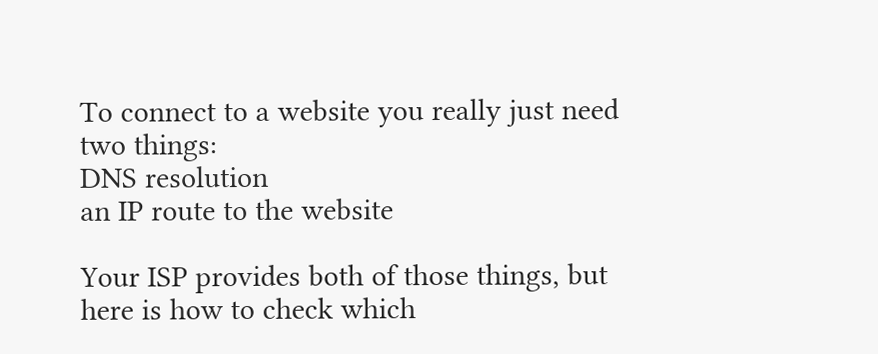To connect to a website you really just need two things:
DNS resolution
an IP route to the website

Your ISP provides both of those things, but here is how to check which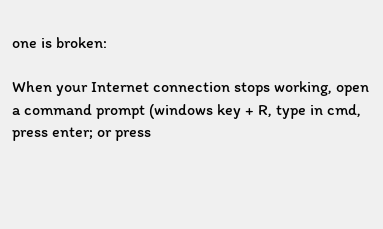one is broken:

When your Internet connection stops working, open a command prompt (windows key + R, type in cmd, press enter; or press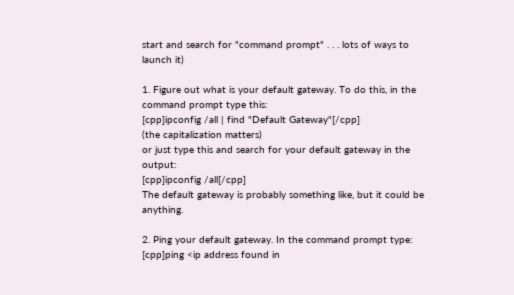start and search for "command prompt" . . . lots of ways to launch it)

1. Figure out what is your default gateway. To do this, in the command prompt type this:
[cpp]ipconfig /all | find "Default Gateway"[/cpp]
(the capitalization matters)
or just type this and search for your default gateway in the output:
[cpp]ipconfig /all[/cpp]
The default gateway is probably something like, but it could be anything.

2. Ping your default gateway. In the command prompt type:
[cpp]ping <ip address found in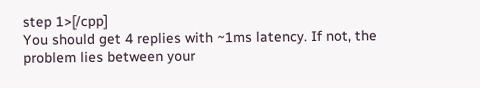step 1>[/cpp]
You should get 4 replies with ~1ms latency. If not, the problem lies between your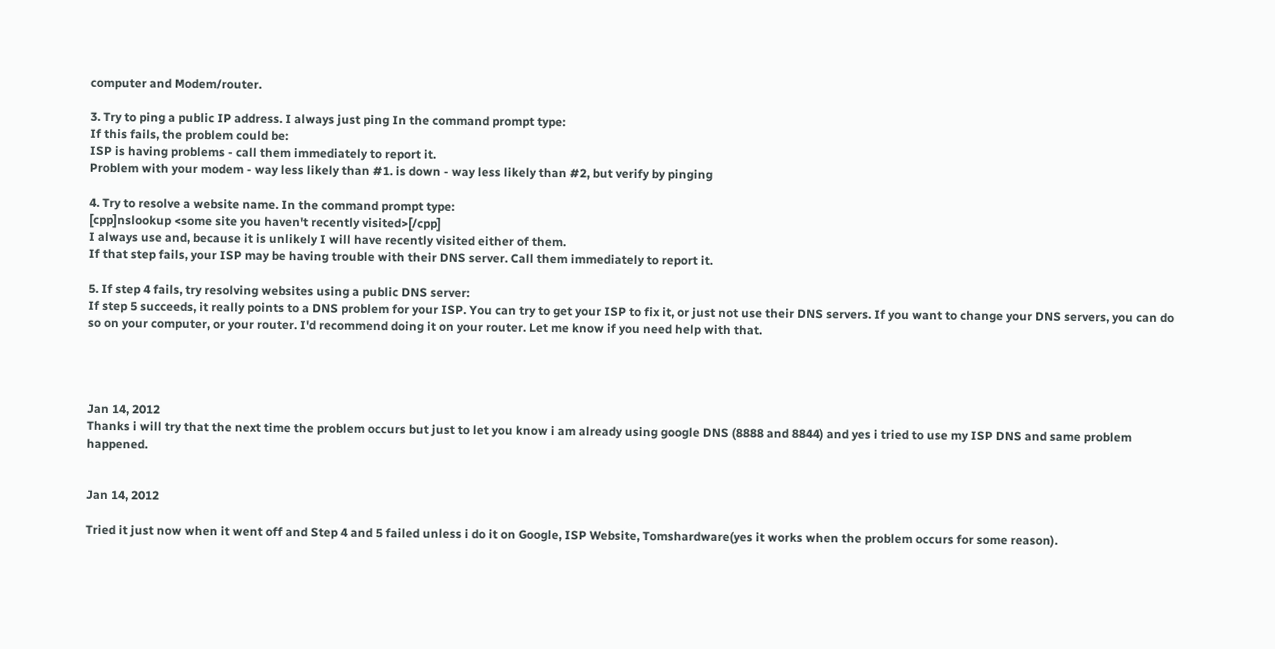computer and Modem/router.

3. Try to ping a public IP address. I always just ping In the command prompt type:
If this fails, the problem could be:
ISP is having problems - call them immediately to report it.
Problem with your modem - way less likely than #1. is down - way less likely than #2, but verify by pinging

4. Try to resolve a website name. In the command prompt type:
[cpp]nslookup <some site you haven't recently visited>[/cpp]
I always use and, because it is unlikely I will have recently visited either of them.
If that step fails, your ISP may be having trouble with their DNS server. Call them immediately to report it.

5. If step 4 fails, try resolving websites using a public DNS server:
If step 5 succeeds, it really points to a DNS problem for your ISP. You can try to get your ISP to fix it, or just not use their DNS servers. If you want to change your DNS servers, you can do so on your computer, or your router. I'd recommend doing it on your router. Let me know if you need help with that.




Jan 14, 2012
Thanks i will try that the next time the problem occurs but just to let you know i am already using google DNS (8888 and 8844) and yes i tried to use my ISP DNS and same problem happened.


Jan 14, 2012

Tried it just now when it went off and Step 4 and 5 failed unless i do it on Google, ISP Website, Tomshardware(yes it works when the problem occurs for some reason).